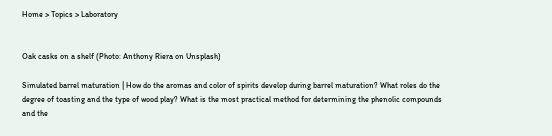Home > Topics > Laboratory


Oak casks on a shelf (Photo: Anthony Riera on Unsplash)

Simulated barrel maturation | How do the aromas and color of spirits develop during barrel maturation? What roles do the degree of toasting and the type of wood play? What is the most practical method for determining the phenolic compounds and the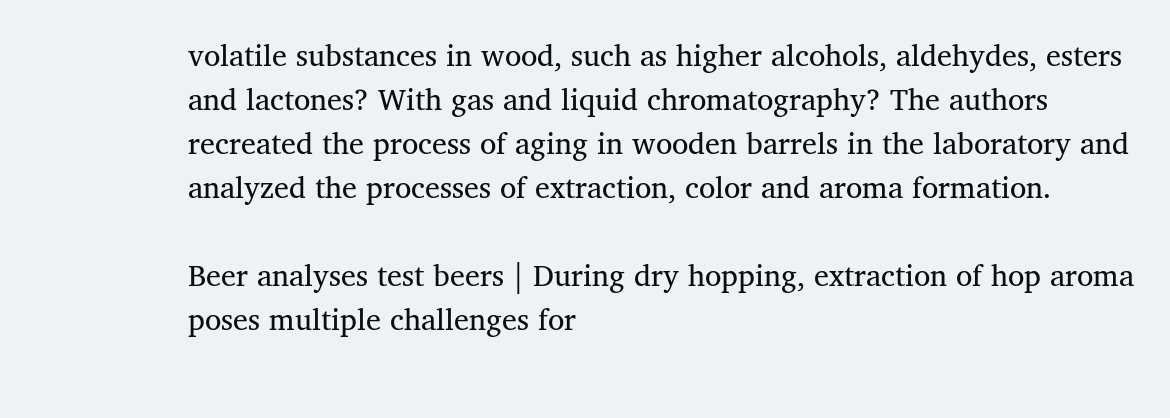volatile substances in wood, such as higher alcohols, aldehydes, esters and lactones? With gas and liquid chromatography? The authors recreated the process of aging in wooden barrels in the laboratory and analyzed the processes of extraction, color and aroma formation.

Beer analyses test beers | During dry hopping, extraction of hop aroma poses multiple challenges for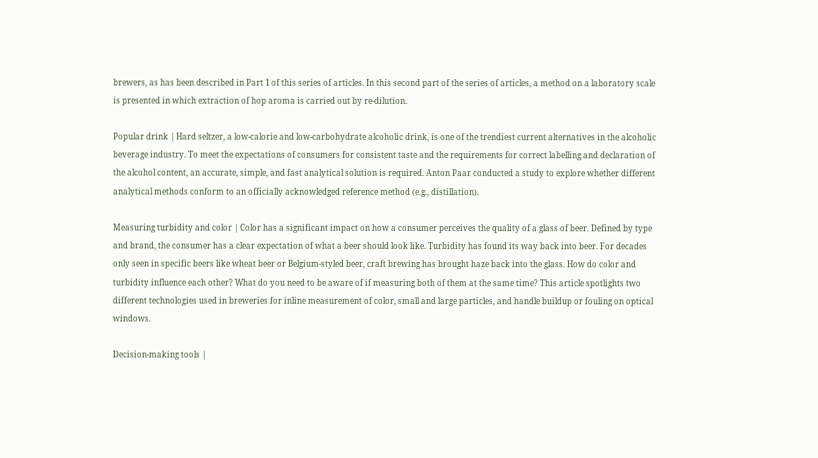brewers, as has been described in Part 1 of this series of articles. In this second part of the series of articles, a method on a laboratory scale is presented in which extraction of hop aroma is carried out by re-dilution.

Popular drink | Hard seltzer, a low-calorie and low-carbohydrate alcoholic drink, is one of the trendiest current alternatives in the alcoholic beverage industry. To meet the expectations of consumers for consistent taste and the requirements for correct labelling and declaration of the alcohol content, an accurate, simple, and fast analytical solution is required. Anton Paar conducted a study to explore whether different analytical methods conform to an officially acknowledged reference method (e.g., distillation).

Measuring turbidity and color | Color has a significant impact on how a consumer perceives the quality of a glass of beer. Defined by type and brand, the consumer has a clear expectation of what a beer should look like. Turbidity has found its way back into beer. For decades only seen in specific beers like wheat beer or Belgium-styled beer, craft brewing has brought haze back into the glass. How do color and turbidity influence each other? What do you need to be aware of if measuring both of them at the same time? This article spotlights two different technologies used in breweries for inline measurement of color, small and large particles, and handle buildup or fouling on optical windows.

Decision-making tools |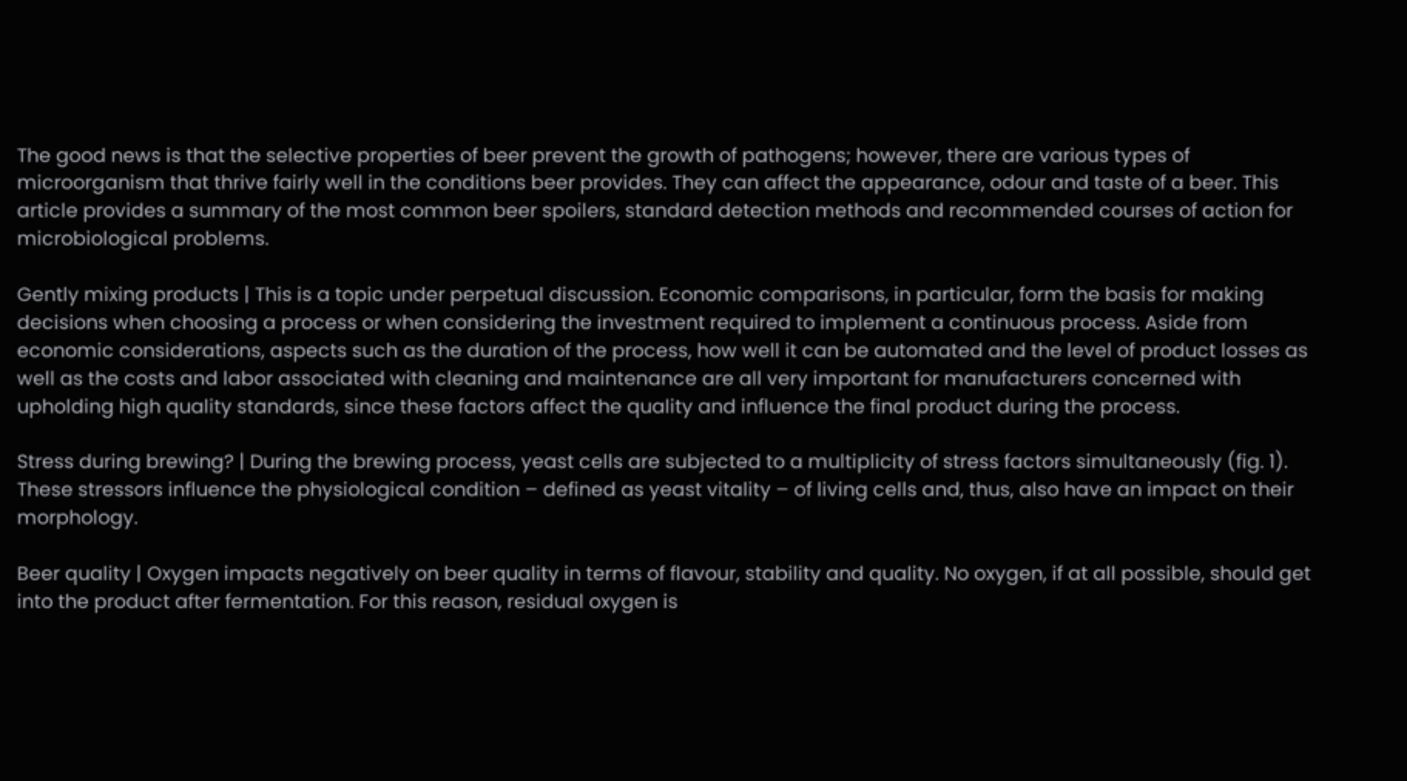The good news is that the selective properties of beer prevent the growth of pathogens; however, there are various types of microorganism that thrive fairly well in the conditions beer provides. They can affect the appearance, odour and taste of a beer. This article provides a summary of the most common beer spoilers, standard detection methods and recommended courses of action for microbiological problems.

Gently mixing products | This is a topic under perpetual discussion. Economic comparisons, in particular, form the basis for making decisions when choosing a process or when considering the investment required to implement a continuous process. Aside from economic considerations, aspects such as the duration of the process, how well it can be automated and the level of product losses as well as the costs and labor associated with cleaning and maintenance are all very important for manufacturers concerned with upholding high quality standards, since these factors affect the quality and influence the final product during the process.

Stress during brewing? | During the brewing process, yeast cells are subjected to a multiplicity of stress factors simultaneously (fig. 1). These stressors influence the physiological condition – defined as yeast vitality – of living cells and, thus, also have an impact on their morphology.

Beer quality | Oxygen impacts negatively on beer quality in terms of flavour, stability and quality. No oxygen, if at all possible, should get into the product after fermentation. For this reason, residual oxygen is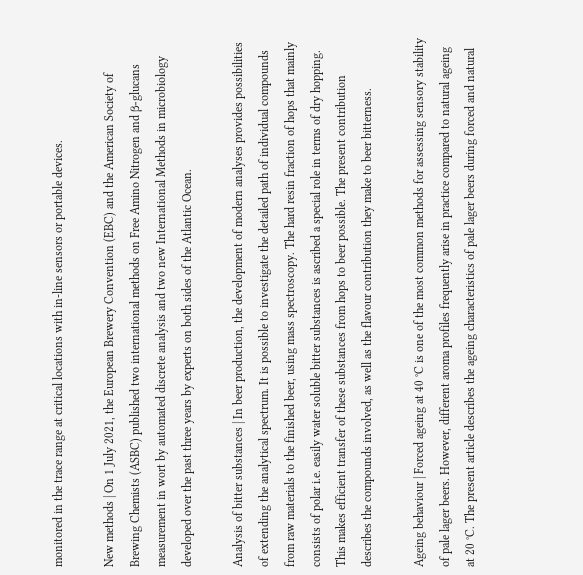monitored in the trace range at critical locations with in-line sensors or portable devices.

New methods | On 1 July 2021, the European Brewery Convention (EBC) and the American Society of Brewing Chemists (ASBC) published two international methods on Free Amino Nitrogen and β-glucans measurement in wort by automated discrete analysis and two new International Methods in microbiology developed over the past three years by experts on both sides of the Atlantic Ocean.

Analysis of bitter substances | In beer production, the development of modern analyses provides possibilities of extending the analytical spectrum. It is possible to investigate the detailed path of individual compounds from raw materials to the finished beer, using mass spectroscopy. The hard resin fraction of hops that mainly consists of polar i.e. easily water soluble bitter substances is ascribed a special role in terms of dry hopping. This makes efficient transfer of these substances from hops to beer possible. The present contribution describes the compounds involved, as well as the flavour contribution they make to beer bitterness.

Ageing behaviour | Forced ageing at 40 °C is one of the most common methods for assessing sensory stability of pale lager beers. However, different aroma profiles frequently arise in practice compared to natural ageing at 20 °C. The present article describes the ageing characteristics of pale lager beers during forced and natural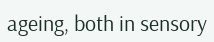ageing, both in sensory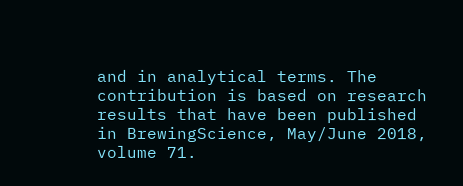and in analytical terms. The contribution is based on research results that have been published in BrewingScience, May/June 2018, volume 71.